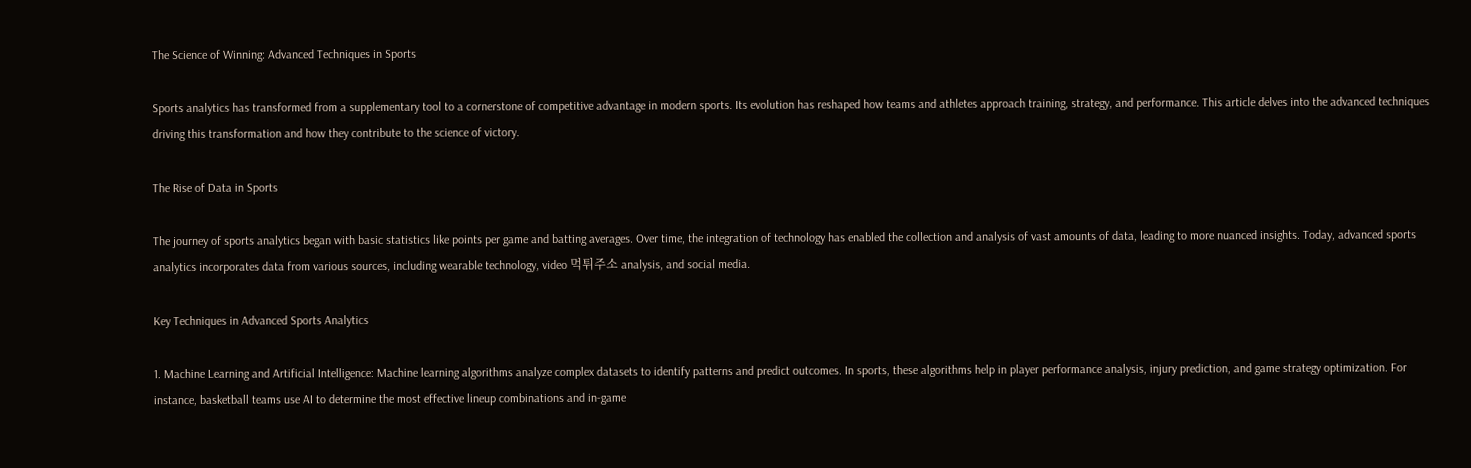The Science of Winning: Advanced Techniques in Sports

Sports analytics has transformed from a supplementary tool to a cornerstone of competitive advantage in modern sports. Its evolution has reshaped how teams and athletes approach training, strategy, and performance. This article delves into the advanced techniques driving this transformation and how they contribute to the science of victory.

The Rise of Data in Sports

The journey of sports analytics began with basic statistics like points per game and batting averages. Over time, the integration of technology has enabled the collection and analysis of vast amounts of data, leading to more nuanced insights. Today, advanced sports analytics incorporates data from various sources, including wearable technology, video 먹튀주소 analysis, and social media.

Key Techniques in Advanced Sports Analytics

1. Machine Learning and Artificial Intelligence: Machine learning algorithms analyze complex datasets to identify patterns and predict outcomes. In sports, these algorithms help in player performance analysis, injury prediction, and game strategy optimization. For instance, basketball teams use AI to determine the most effective lineup combinations and in-game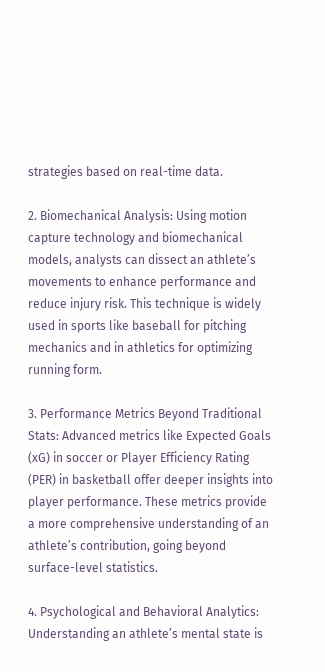strategies based on real-time data.

2. Biomechanical Analysis: Using motion capture technology and biomechanical models, analysts can dissect an athlete’s movements to enhance performance and reduce injury risk. This technique is widely used in sports like baseball for pitching mechanics and in athletics for optimizing running form.

3. Performance Metrics Beyond Traditional Stats: Advanced metrics like Expected Goals (xG) in soccer or Player Efficiency Rating (PER) in basketball offer deeper insights into player performance. These metrics provide a more comprehensive understanding of an athlete’s contribution, going beyond surface-level statistics.

4. Psychological and Behavioral Analytics: Understanding an athlete’s mental state is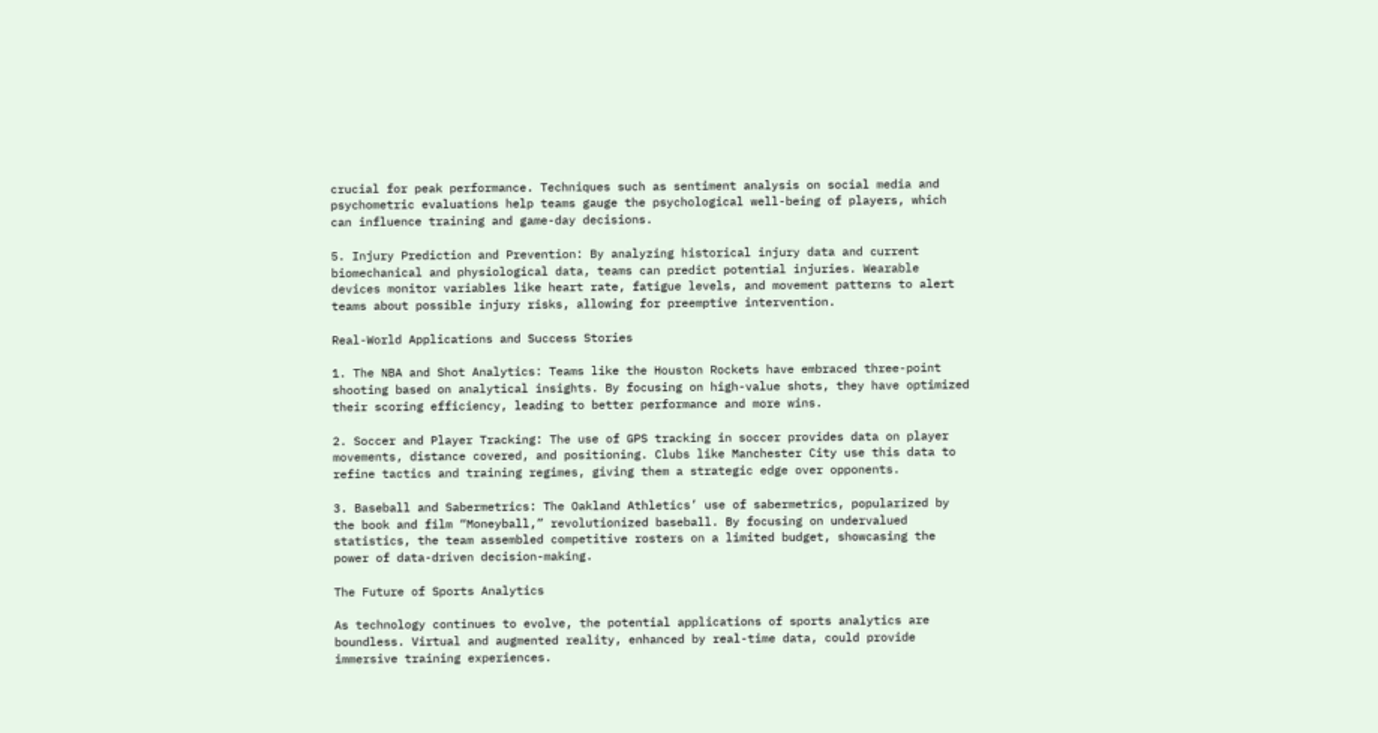crucial for peak performance. Techniques such as sentiment analysis on social media and psychometric evaluations help teams gauge the psychological well-being of players, which can influence training and game-day decisions.

5. Injury Prediction and Prevention: By analyzing historical injury data and current biomechanical and physiological data, teams can predict potential injuries. Wearable devices monitor variables like heart rate, fatigue levels, and movement patterns to alert teams about possible injury risks, allowing for preemptive intervention.

Real-World Applications and Success Stories

1. The NBA and Shot Analytics: Teams like the Houston Rockets have embraced three-point shooting based on analytical insights. By focusing on high-value shots, they have optimized their scoring efficiency, leading to better performance and more wins.

2. Soccer and Player Tracking: The use of GPS tracking in soccer provides data on player movements, distance covered, and positioning. Clubs like Manchester City use this data to refine tactics and training regimes, giving them a strategic edge over opponents.

3. Baseball and Sabermetrics: The Oakland Athletics’ use of sabermetrics, popularized by the book and film “Moneyball,” revolutionized baseball. By focusing on undervalued statistics, the team assembled competitive rosters on a limited budget, showcasing the power of data-driven decision-making.

The Future of Sports Analytics

As technology continues to evolve, the potential applications of sports analytics are boundless. Virtual and augmented reality, enhanced by real-time data, could provide immersive training experiences.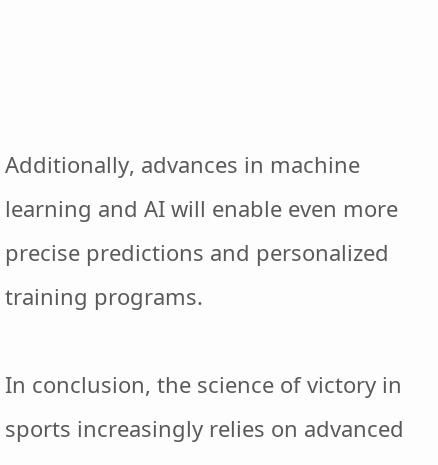Additionally, advances in machine learning and AI will enable even more precise predictions and personalized training programs.

In conclusion, the science of victory in sports increasingly relies on advanced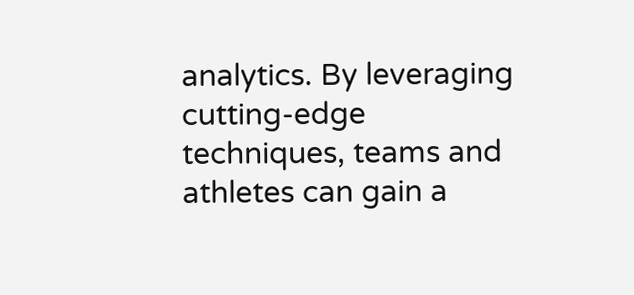analytics. By leveraging cutting-edge techniques, teams and athletes can gain a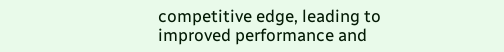competitive edge, leading to improved performance and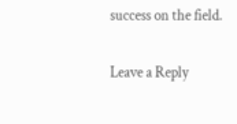success on the field.

Leave a Reply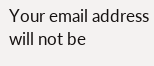Your email address will not be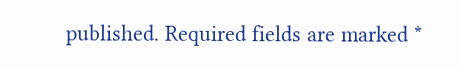published. Required fields are marked *